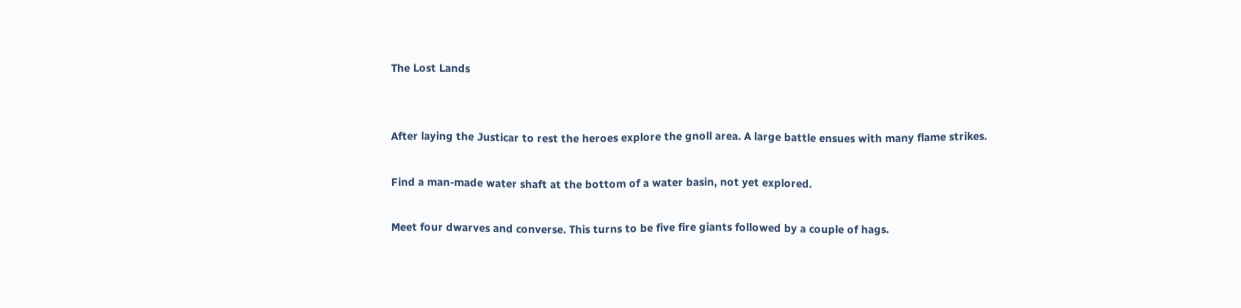The Lost Lands


After laying the Justicar to rest the heroes explore the gnoll area. A large battle ensues with many flame strikes.

Find a man-made water shaft at the bottom of a water basin, not yet explored.

Meet four dwarves and converse. This turns to be five fire giants followed by a couple of hags.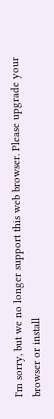I'm sorry, but we no longer support this web browser. Please upgrade your browser or install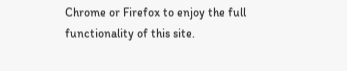Chrome or Firefox to enjoy the full functionality of this site.